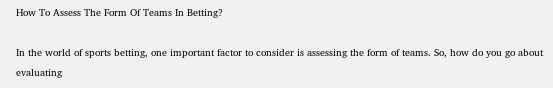How To Assess The Form Of Teams In Betting?

In the world of sports betting, one important factor to consider is assessing the form of teams. So, how do you go about evaluating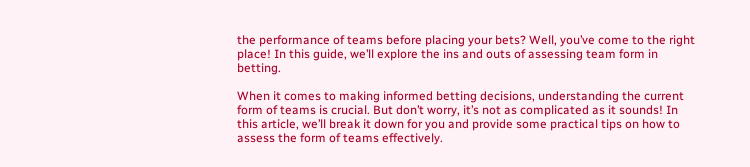the performance of teams before placing your bets? Well, you’ve come to the right place! In this guide, we’ll explore the ins and outs of assessing team form in betting.

When it comes to making informed betting decisions, understanding the current form of teams is crucial. But don’t worry, it’s not as complicated as it sounds! In this article, we’ll break it down for you and provide some practical tips on how to assess the form of teams effectively.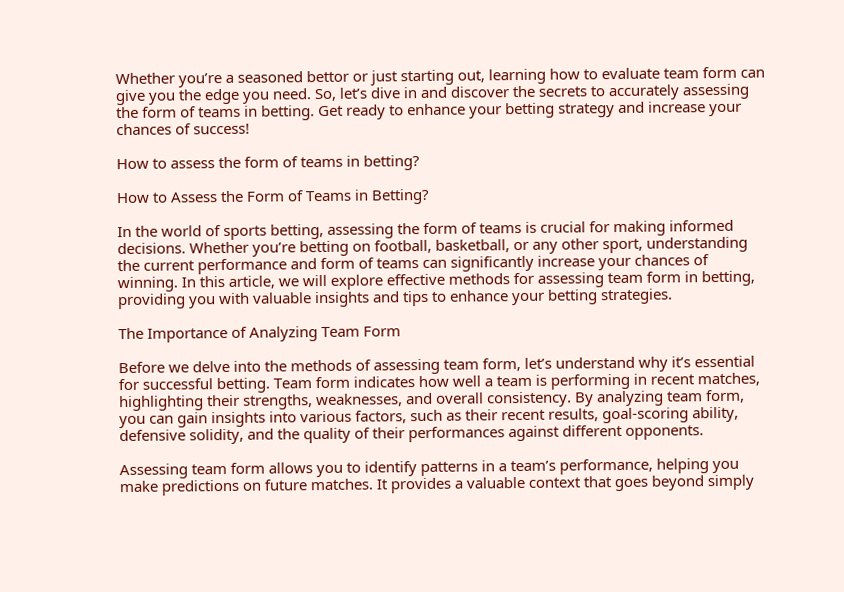Whether you’re a seasoned bettor or just starting out, learning how to evaluate team form can give you the edge you need. So, let’s dive in and discover the secrets to accurately assessing the form of teams in betting. Get ready to enhance your betting strategy and increase your chances of success!

How to assess the form of teams in betting?

How to Assess the Form of Teams in Betting?

In the world of sports betting, assessing the form of teams is crucial for making informed decisions. Whether you’re betting on football, basketball, or any other sport, understanding the current performance and form of teams can significantly increase your chances of winning. In this article, we will explore effective methods for assessing team form in betting, providing you with valuable insights and tips to enhance your betting strategies.

The Importance of Analyzing Team Form

Before we delve into the methods of assessing team form, let’s understand why it’s essential for successful betting. Team form indicates how well a team is performing in recent matches, highlighting their strengths, weaknesses, and overall consistency. By analyzing team form, you can gain insights into various factors, such as their recent results, goal-scoring ability, defensive solidity, and the quality of their performances against different opponents.

Assessing team form allows you to identify patterns in a team’s performance, helping you make predictions on future matches. It provides a valuable context that goes beyond simply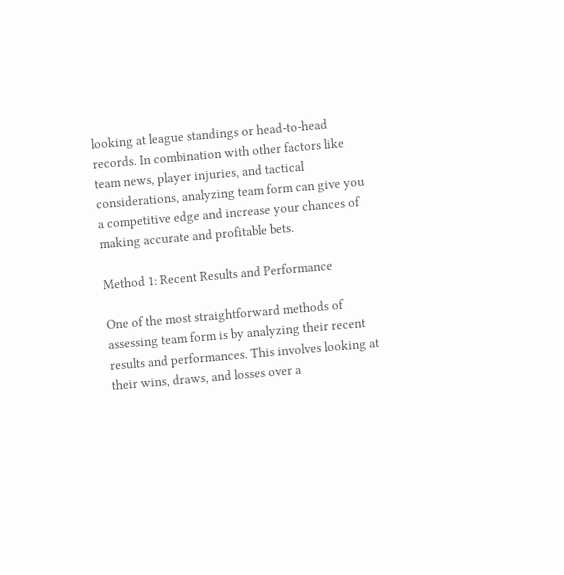looking at league standings or head-to-head records. In combination with other factors like team news, player injuries, and tactical considerations, analyzing team form can give you a competitive edge and increase your chances of making accurate and profitable bets.

Method 1: Recent Results and Performance

One of the most straightforward methods of assessing team form is by analyzing their recent results and performances. This involves looking at their wins, draws, and losses over a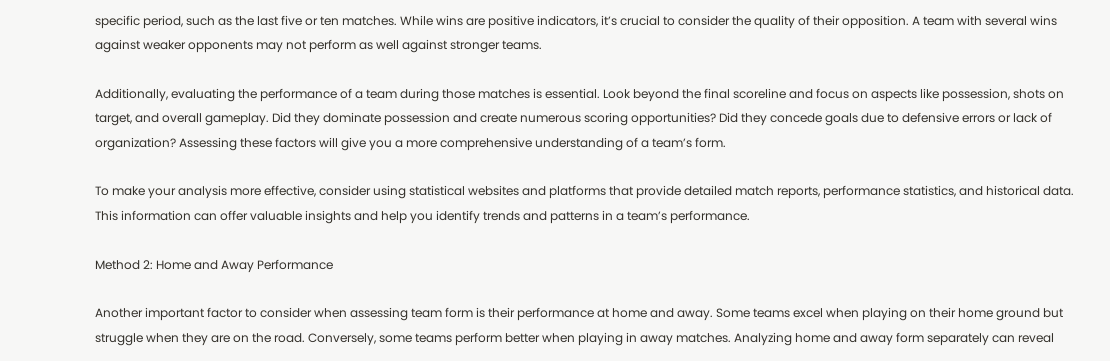specific period, such as the last five or ten matches. While wins are positive indicators, it’s crucial to consider the quality of their opposition. A team with several wins against weaker opponents may not perform as well against stronger teams.

Additionally, evaluating the performance of a team during those matches is essential. Look beyond the final scoreline and focus on aspects like possession, shots on target, and overall gameplay. Did they dominate possession and create numerous scoring opportunities? Did they concede goals due to defensive errors or lack of organization? Assessing these factors will give you a more comprehensive understanding of a team’s form.

To make your analysis more effective, consider using statistical websites and platforms that provide detailed match reports, performance statistics, and historical data. This information can offer valuable insights and help you identify trends and patterns in a team’s performance.

Method 2: Home and Away Performance

Another important factor to consider when assessing team form is their performance at home and away. Some teams excel when playing on their home ground but struggle when they are on the road. Conversely, some teams perform better when playing in away matches. Analyzing home and away form separately can reveal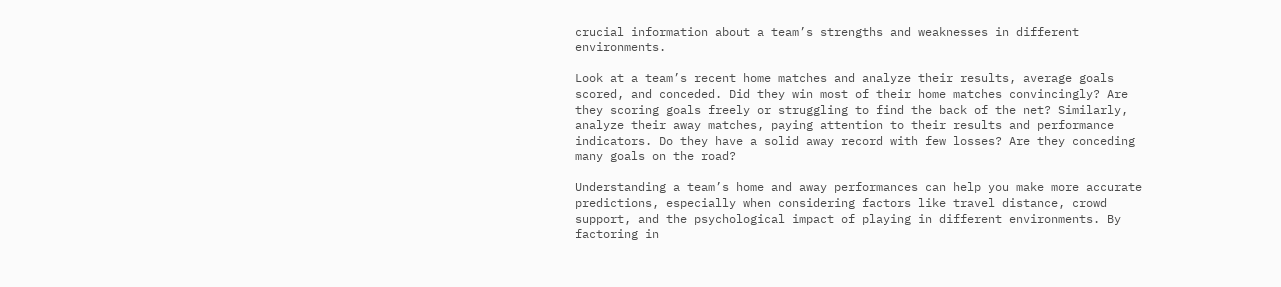crucial information about a team’s strengths and weaknesses in different environments.

Look at a team’s recent home matches and analyze their results, average goals scored, and conceded. Did they win most of their home matches convincingly? Are they scoring goals freely or struggling to find the back of the net? Similarly, analyze their away matches, paying attention to their results and performance indicators. Do they have a solid away record with few losses? Are they conceding many goals on the road?

Understanding a team’s home and away performances can help you make more accurate predictions, especially when considering factors like travel distance, crowd support, and the psychological impact of playing in different environments. By factoring in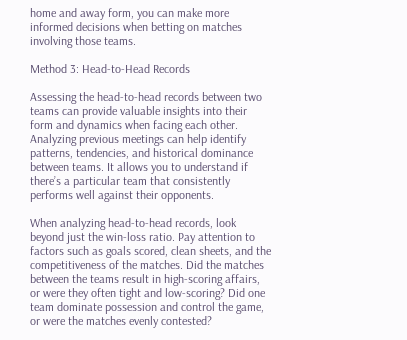home and away form, you can make more informed decisions when betting on matches involving those teams.

Method 3: Head-to-Head Records

Assessing the head-to-head records between two teams can provide valuable insights into their form and dynamics when facing each other. Analyzing previous meetings can help identify patterns, tendencies, and historical dominance between teams. It allows you to understand if there’s a particular team that consistently performs well against their opponents.

When analyzing head-to-head records, look beyond just the win-loss ratio. Pay attention to factors such as goals scored, clean sheets, and the competitiveness of the matches. Did the matches between the teams result in high-scoring affairs, or were they often tight and low-scoring? Did one team dominate possession and control the game, or were the matches evenly contested?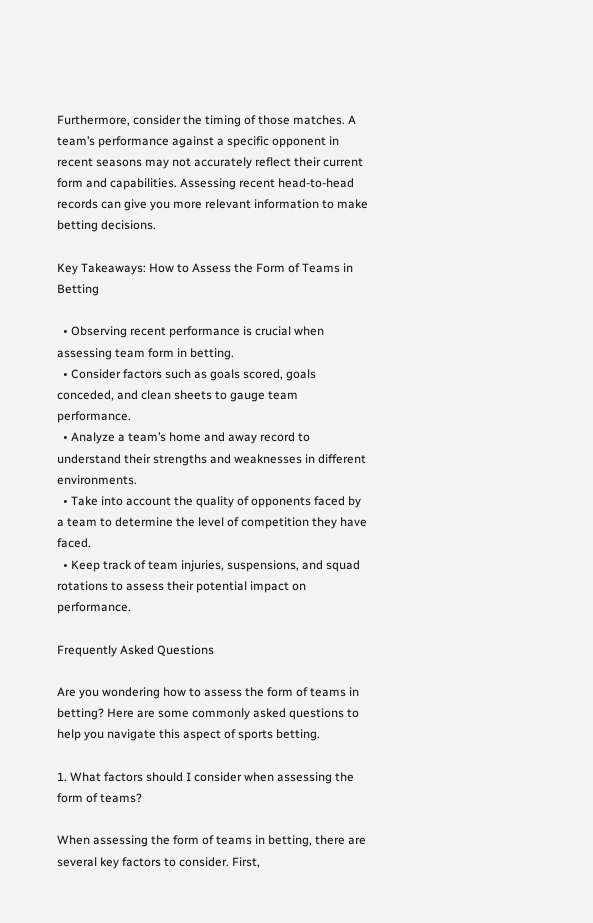Furthermore, consider the timing of those matches. A team’s performance against a specific opponent in recent seasons may not accurately reflect their current form and capabilities. Assessing recent head-to-head records can give you more relevant information to make betting decisions.

Key Takeaways: How to Assess the Form of Teams in Betting

  • Observing recent performance is crucial when assessing team form in betting.
  • Consider factors such as goals scored, goals conceded, and clean sheets to gauge team performance.
  • Analyze a team’s home and away record to understand their strengths and weaknesses in different environments.
  • Take into account the quality of opponents faced by a team to determine the level of competition they have faced.
  • Keep track of team injuries, suspensions, and squad rotations to assess their potential impact on performance.

Frequently Asked Questions

Are you wondering how to assess the form of teams in betting? Here are some commonly asked questions to help you navigate this aspect of sports betting.

1. What factors should I consider when assessing the form of teams?

When assessing the form of teams in betting, there are several key factors to consider. First,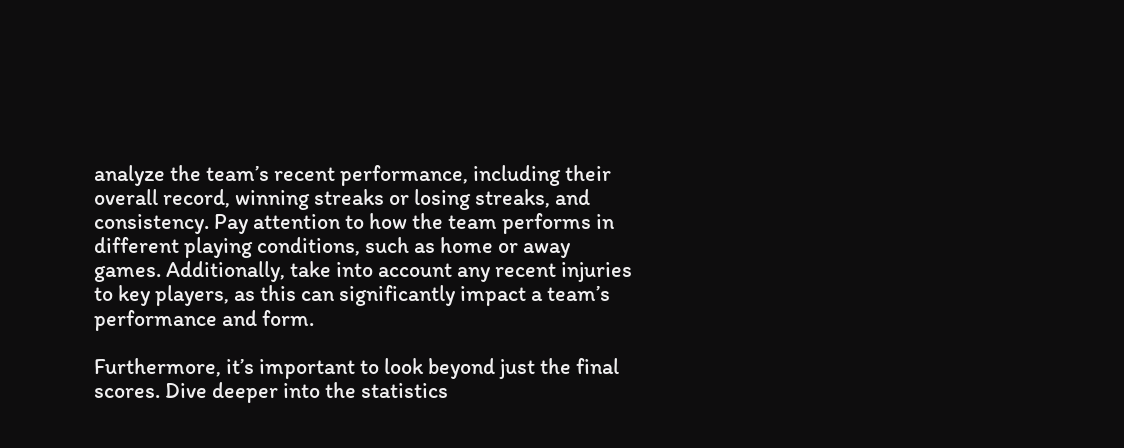analyze the team’s recent performance, including their overall record, winning streaks or losing streaks, and consistency. Pay attention to how the team performs in different playing conditions, such as home or away games. Additionally, take into account any recent injuries to key players, as this can significantly impact a team’s performance and form.

Furthermore, it’s important to look beyond just the final scores. Dive deeper into the statistics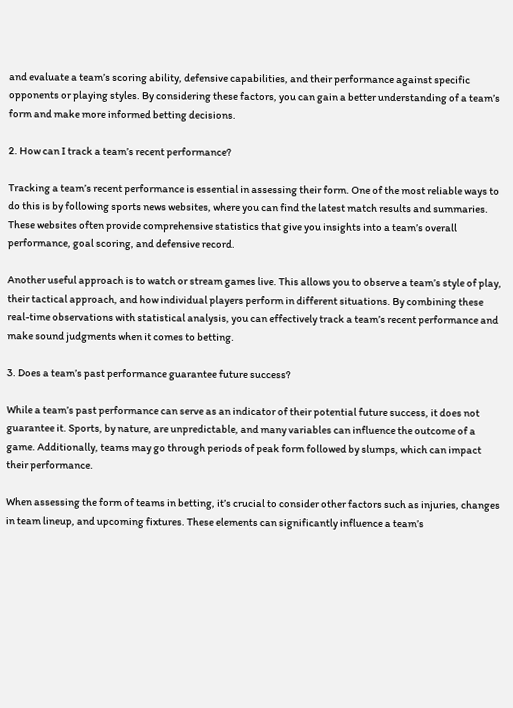and evaluate a team’s scoring ability, defensive capabilities, and their performance against specific opponents or playing styles. By considering these factors, you can gain a better understanding of a team’s form and make more informed betting decisions.

2. How can I track a team’s recent performance?

Tracking a team’s recent performance is essential in assessing their form. One of the most reliable ways to do this is by following sports news websites, where you can find the latest match results and summaries. These websites often provide comprehensive statistics that give you insights into a team’s overall performance, goal scoring, and defensive record.

Another useful approach is to watch or stream games live. This allows you to observe a team’s style of play, their tactical approach, and how individual players perform in different situations. By combining these real-time observations with statistical analysis, you can effectively track a team’s recent performance and make sound judgments when it comes to betting.

3. Does a team’s past performance guarantee future success?

While a team’s past performance can serve as an indicator of their potential future success, it does not guarantee it. Sports, by nature, are unpredictable, and many variables can influence the outcome of a game. Additionally, teams may go through periods of peak form followed by slumps, which can impact their performance.

When assessing the form of teams in betting, it’s crucial to consider other factors such as injuries, changes in team lineup, and upcoming fixtures. These elements can significantly influence a team’s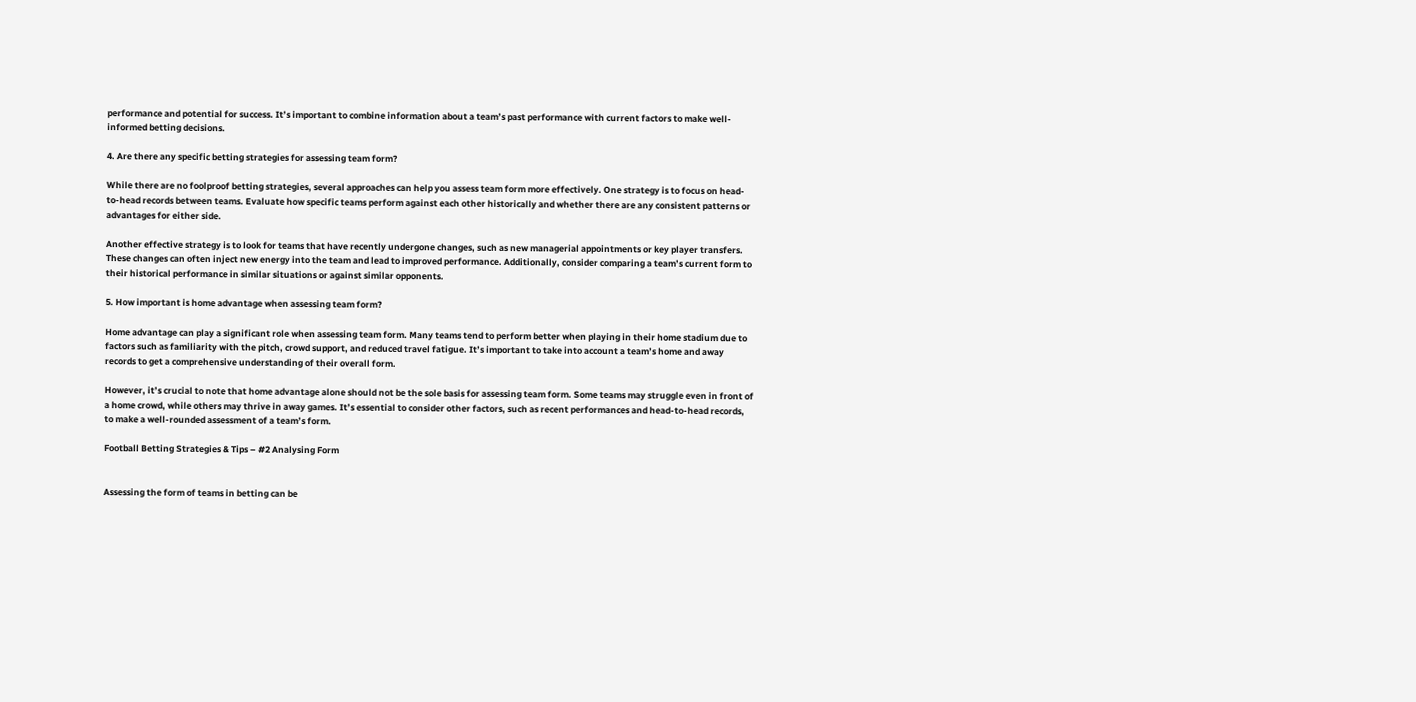performance and potential for success. It’s important to combine information about a team’s past performance with current factors to make well-informed betting decisions.

4. Are there any specific betting strategies for assessing team form?

While there are no foolproof betting strategies, several approaches can help you assess team form more effectively. One strategy is to focus on head-to-head records between teams. Evaluate how specific teams perform against each other historically and whether there are any consistent patterns or advantages for either side.

Another effective strategy is to look for teams that have recently undergone changes, such as new managerial appointments or key player transfers. These changes can often inject new energy into the team and lead to improved performance. Additionally, consider comparing a team’s current form to their historical performance in similar situations or against similar opponents.

5. How important is home advantage when assessing team form?

Home advantage can play a significant role when assessing team form. Many teams tend to perform better when playing in their home stadium due to factors such as familiarity with the pitch, crowd support, and reduced travel fatigue. It’s important to take into account a team’s home and away records to get a comprehensive understanding of their overall form.

However, it’s crucial to note that home advantage alone should not be the sole basis for assessing team form. Some teams may struggle even in front of a home crowd, while others may thrive in away games. It’s essential to consider other factors, such as recent performances and head-to-head records, to make a well-rounded assessment of a team’s form.

Football Betting Strategies & Tips – #2 Analysing Form


Assessing the form of teams in betting can be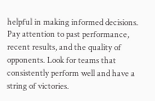helpful in making informed decisions. Pay attention to past performance, recent results, and the quality of opponents. Look for teams that consistently perform well and have a string of victories.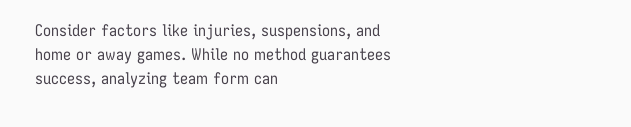Consider factors like injuries, suspensions, and home or away games. While no method guarantees success, analyzing team form can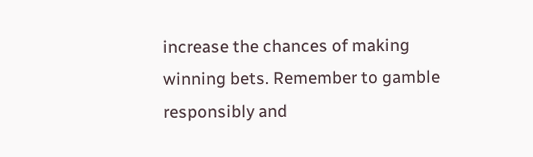increase the chances of making winning bets. Remember to gamble responsibly and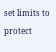set limits to protect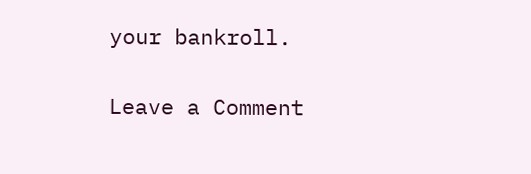your bankroll.

Leave a Comment